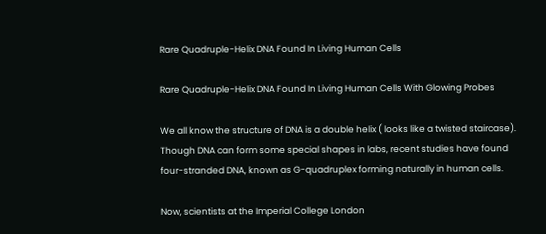Rare Quadruple-Helix DNA Found In Living Human Cells

Rare Quadruple-Helix DNA Found In Living Human Cells With Glowing Probes

We all know the structure of DNA is a double helix ( looks like a twisted staircase). Though DNA can form some special shapes in labs, recent studies have found four-stranded DNA, known as G-quadruplex forming naturally in human cells.

Now, scientists at the Imperial College London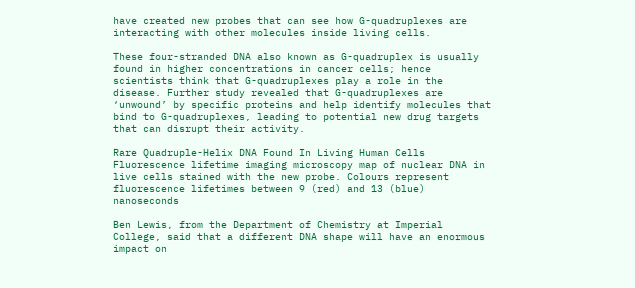have created new probes that can see how G-quadruplexes are interacting with other molecules inside living cells.

These four-stranded DNA also known as G-quadruplex is usually found in higher concentrations in cancer cells; hence scientists think that G-quadruplexes play a role in the disease. Further study revealed that G-quadruplexes are ‘unwound’ by specific proteins and help identify molecules that bind to G-quadruplexes, leading to potential new drug targets that can disrupt their activity.

Rare Quadruple-Helix DNA Found In Living Human Cells
Fluorescence lifetime imaging microscopy map of nuclear DNA in live cells stained with the new probe. Colours represent fluorescence lifetimes between 9 (red) and 13 (blue) nanoseconds

Ben Lewis, from the Department of Chemistry at Imperial College, said that a different DNA shape will have an enormous impact on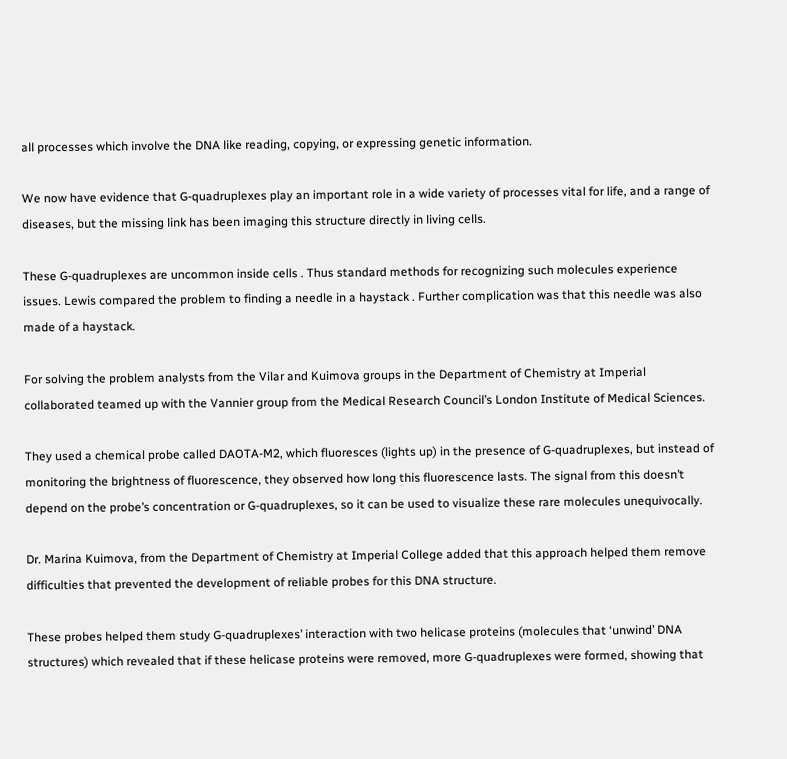all processes which involve the DNA like reading, copying, or expressing genetic information.

We now have evidence that G-quadruplexes play an important role in a wide variety of processes vital for life, and a range of diseases, but the missing link has been imaging this structure directly in living cells.

These G-quadruplexes are uncommon inside cells . Thus standard methods for recognizing such molecules experience issues. Lewis compared the problem to finding a needle in a haystack . Further complication was that this needle was also made of a haystack.

For solving the problem analysts from the Vilar and Kuimova groups in the Department of Chemistry at Imperial collaborated teamed up with the Vannier group from the Medical Research Council’s London Institute of Medical Sciences.

They used a chemical probe called DAOTA-M2, which fluoresces (lights up) in the presence of G-quadruplexes, but instead of monitoring the brightness of fluorescence, they observed how long this fluorescence lasts. The signal from this doesn’t depend on the probe’s concentration or G-quadruplexes, so it can be used to visualize these rare molecules unequivocally.

Dr. Marina Kuimova, from the Department of Chemistry at Imperial College added that this approach helped them remove difficulties that prevented the development of reliable probes for this DNA structure.

These probes helped them study G-quadruplexes’ interaction with two helicase proteins (molecules that ‘unwind’ DNA structures) which revealed that if these helicase proteins were removed, more G-quadruplexes were formed, showing that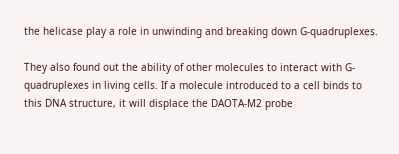the helicase play a role in unwinding and breaking down G-quadruplexes.

They also found out the ability of other molecules to interact with G-quadruplexes in living cells. If a molecule introduced to a cell binds to this DNA structure, it will displace the DAOTA-M2 probe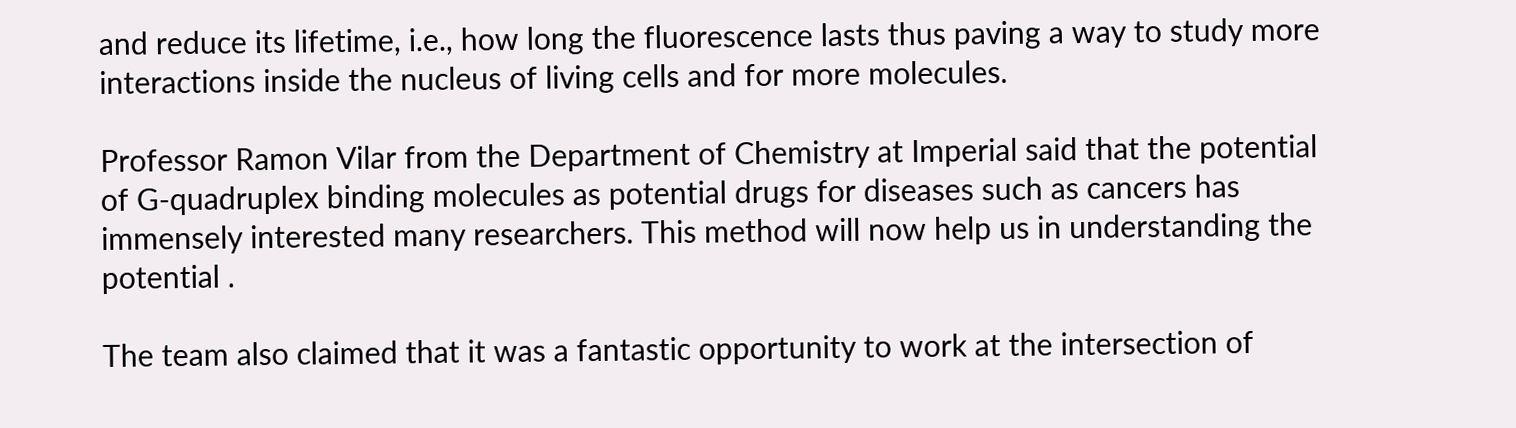and reduce its lifetime, i.e., how long the fluorescence lasts thus paving a way to study more interactions inside the nucleus of living cells and for more molecules.

Professor Ramon Vilar from the Department of Chemistry at Imperial said that the potential of G-quadruplex binding molecules as potential drugs for diseases such as cancers has immensely interested many researchers. This method will now help us in understanding the potential .

The team also claimed that it was a fantastic opportunity to work at the intersection of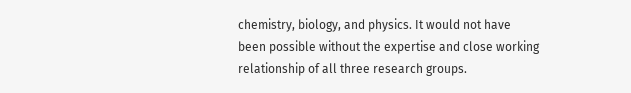chemistry, biology, and physics. It would not have been possible without the expertise and close working relationship of all three research groups.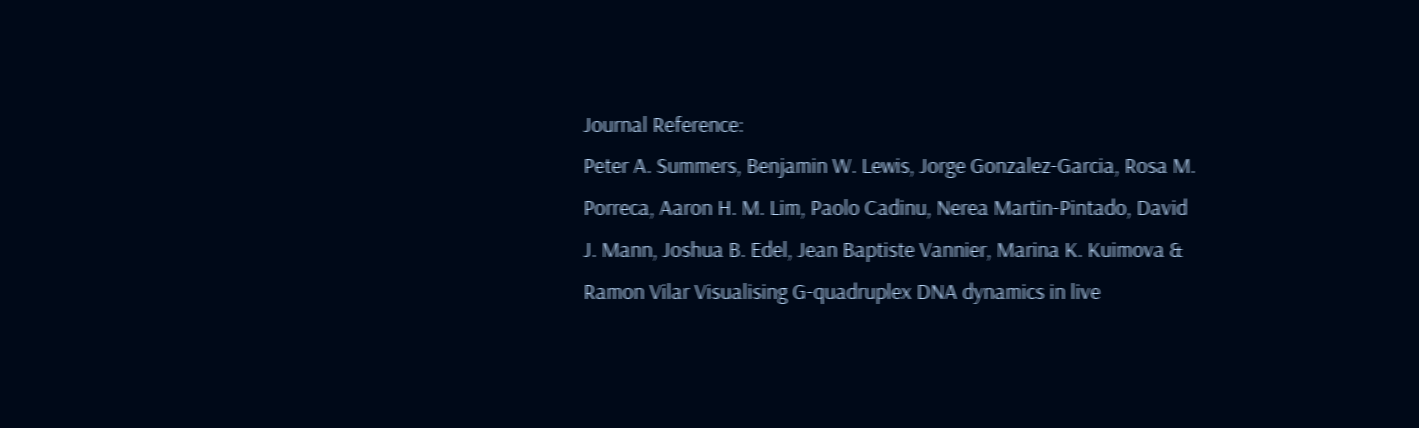Journal Reference:
Peter A. Summers, Benjamin W. Lewis, Jorge Gonzalez-Garcia, Rosa M. Porreca, Aaron H. M. Lim, Paolo Cadinu, Nerea Martin-Pintado, David J. Mann, Joshua B. Edel, Jean Baptiste Vannier, Marina K. Kuimova & Ramon Vilar Visualising G-quadruplex DNA dynamics in live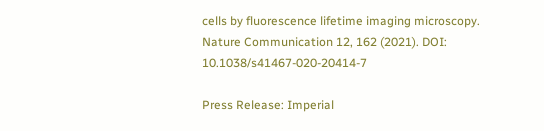cells by fluorescence lifetime imaging microscopy. Nature Communication 12, 162 (2021). DOI: 10.1038/s41467-020-20414-7

Press Release: Imperial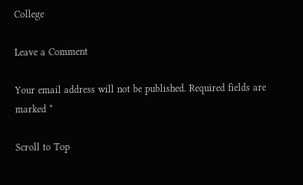College

Leave a Comment

Your email address will not be published. Required fields are marked *

Scroll to Top